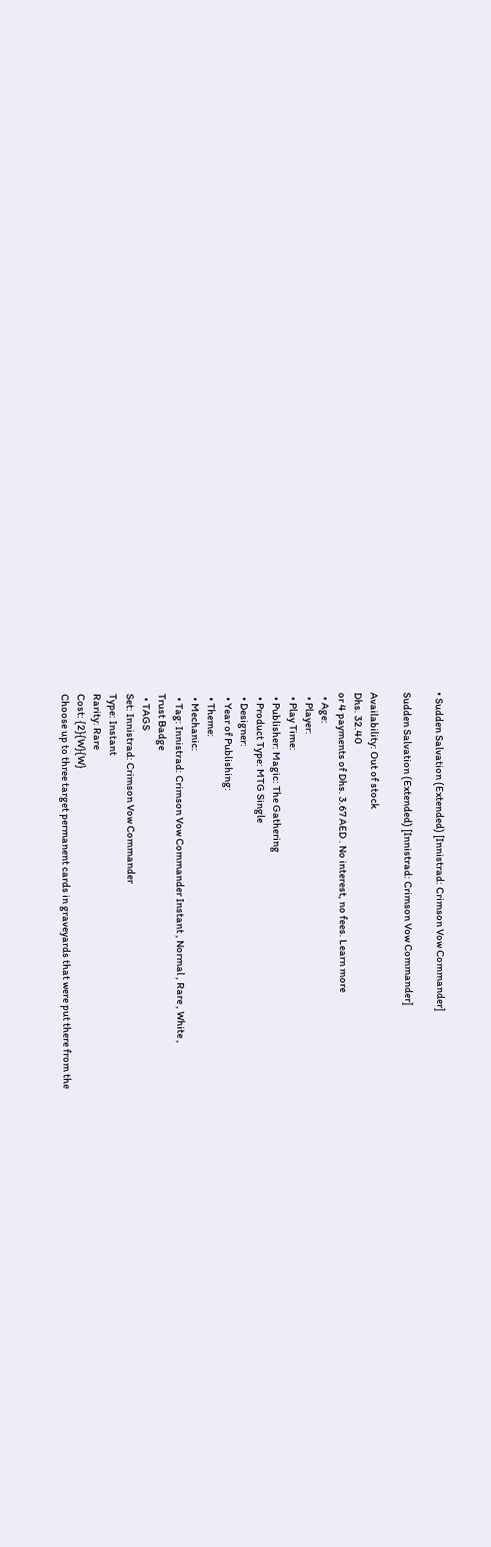• Sudden Salvation (Extended) [Innistrad: Crimson Vow Commander]

Sudden Salvation (Extended) [Innistrad: Crimson Vow Commander]

Availability: Out of stock
Dhs. 32.40
or 4 payments of Dhs. 3.67 AED . No interest, no fees. Learn more
  • Age:
  • Player:
  • Play Time:
  • Publisher: Magic: The Gathering
  • Product Type: MTG Single
  • Designer:
  • Year of Publishing:
  • Theme:
  • Mechanic:
  • Tag: Innistrad: Crimson Vow Commander Instant , Normal , Rare , White ,
Trust Badge
  • TAGS
Set: Innistrad: Crimson Vow Commander
Type: Instant
Rarity: Rare
Cost: {2}{W}{W}
Choose up to three target permanent cards in graveyards that were put there from the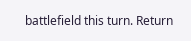battlefield this turn. Return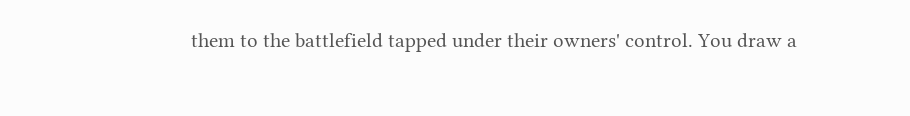them to the battlefield tapped under their owners' control. You draw a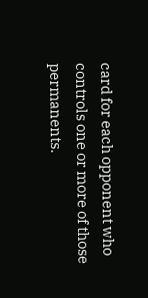card for each opponent who controls one or more of those permanents.